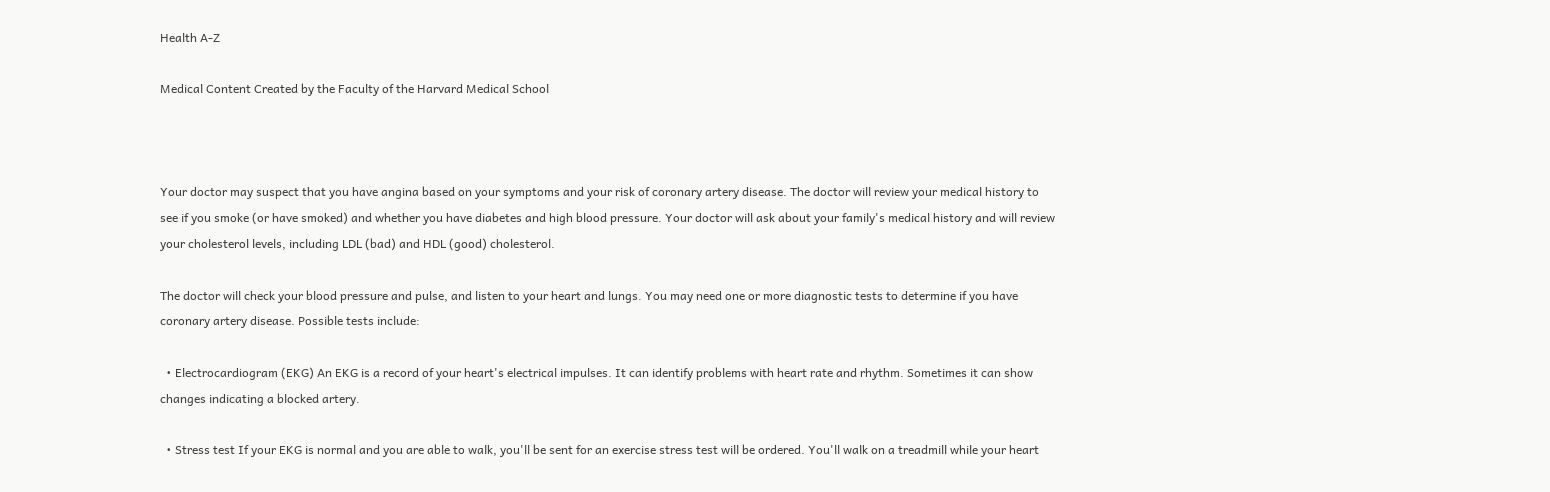Health A-Z

Medical Content Created by the Faculty of the Harvard Medical School



Your doctor may suspect that you have angina based on your symptoms and your risk of coronary artery disease. The doctor will review your medical history to see if you smoke (or have smoked) and whether you have diabetes and high blood pressure. Your doctor will ask about your family's medical history and will review your cholesterol levels, including LDL (bad) and HDL (good) cholesterol.

The doctor will check your blood pressure and pulse, and listen to your heart and lungs. You may need one or more diagnostic tests to determine if you have coronary artery disease. Possible tests include:

  • Electrocardiogram (EKG) An EKG is a record of your heart's electrical impulses. It can identify problems with heart rate and rhythm. Sometimes it can show changes indicating a blocked artery.

  • Stress test If your EKG is normal and you are able to walk, you'll be sent for an exercise stress test will be ordered. You'll walk on a treadmill while your heart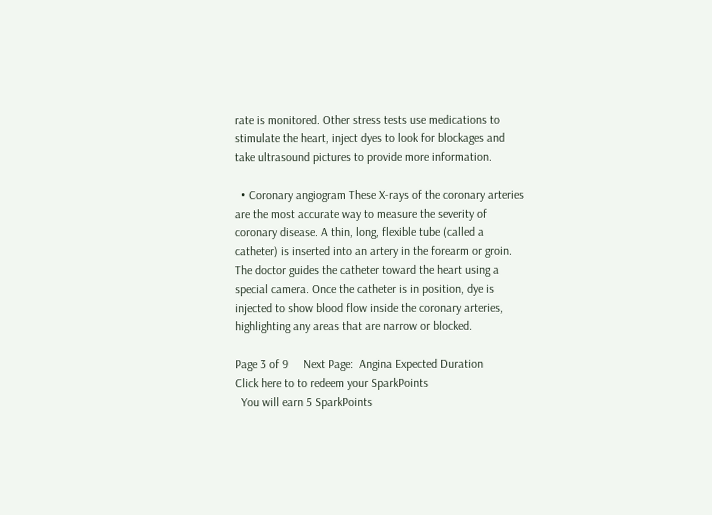rate is monitored. Other stress tests use medications to stimulate the heart, inject dyes to look for blockages and take ultrasound pictures to provide more information.

  • Coronary angiogram These X-rays of the coronary arteries are the most accurate way to measure the severity of coronary disease. A thin, long, flexible tube (called a catheter) is inserted into an artery in the forearm or groin. The doctor guides the catheter toward the heart using a special camera. Once the catheter is in position, dye is injected to show blood flow inside the coronary arteries, highlighting any areas that are narrow or blocked.

Page 3 of 9     Next Page:  Angina Expected Duration
Click here to to redeem your SparkPoints
  You will earn 5 SparkPoints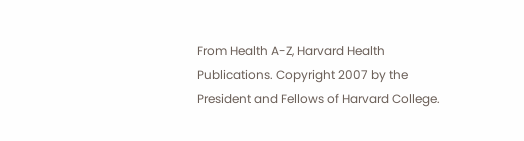From Health A-Z, Harvard Health Publications. Copyright 2007 by the President and Fellows of Harvard College.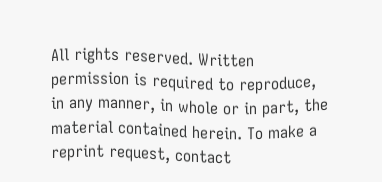All rights reserved. Written permission is required to reproduce, in any manner, in whole or in part, the material contained herein. To make a reprint request, contact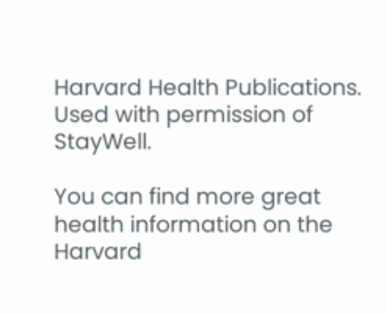Harvard Health Publications. Used with permission of StayWell.

You can find more great health information on the Harvard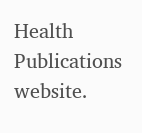Health Publications website.